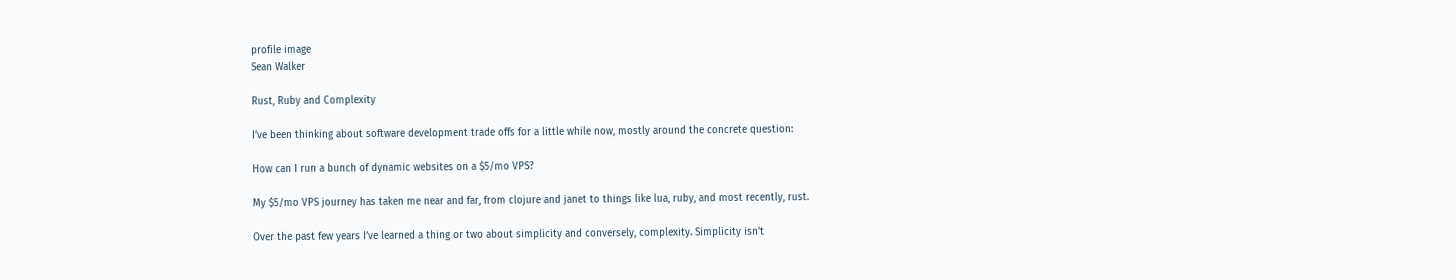profile image
Sean Walker

Rust, Ruby and Complexity

I’ve been thinking about software development trade offs for a little while now, mostly around the concrete question:

How can I run a bunch of dynamic websites on a $5/mo VPS?

My $5/mo VPS journey has taken me near and far, from clojure and janet to things like lua, ruby, and most recently, rust.

Over the past few years I’ve learned a thing or two about simplicity and conversely, complexity. Simplicity isn’t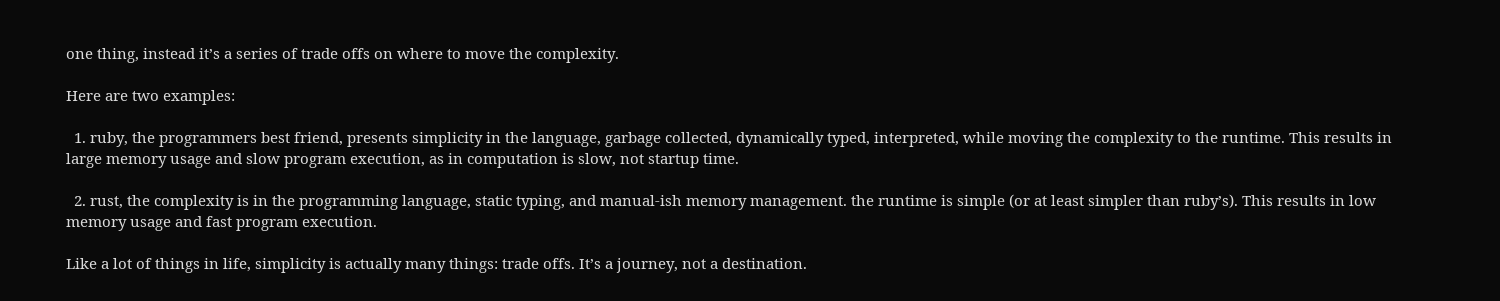one thing, instead it’s a series of trade offs on where to move the complexity.

Here are two examples:

  1. ruby, the programmers best friend, presents simplicity in the language, garbage collected, dynamically typed, interpreted, while moving the complexity to the runtime. This results in large memory usage and slow program execution, as in computation is slow, not startup time.

  2. rust, the complexity is in the programming language, static typing, and manual-ish memory management. the runtime is simple (or at least simpler than ruby’s). This results in low memory usage and fast program execution.

Like a lot of things in life, simplicity is actually many things: trade offs. It’s a journey, not a destination.